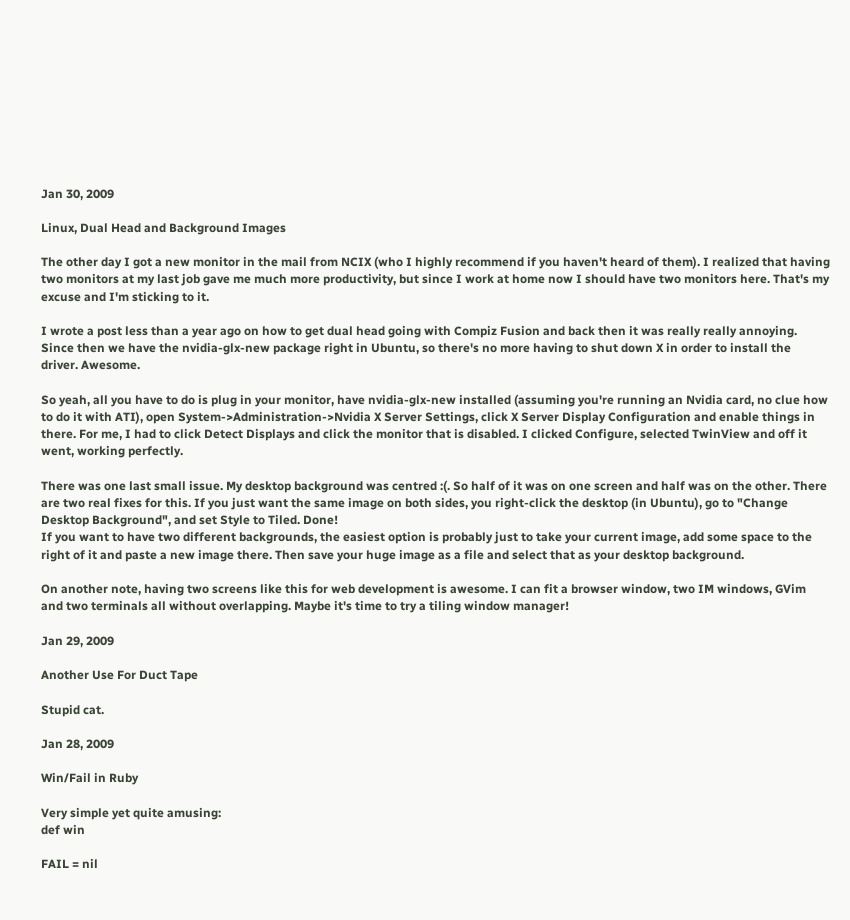Jan 30, 2009

Linux, Dual Head and Background Images

The other day I got a new monitor in the mail from NCIX (who I highly recommend if you haven't heard of them). I realized that having two monitors at my last job gave me much more productivity, but since I work at home now I should have two monitors here. That's my excuse and I'm sticking to it.

I wrote a post less than a year ago on how to get dual head going with Compiz Fusion and back then it was really really annoying. Since then we have the nvidia-glx-new package right in Ubuntu, so there's no more having to shut down X in order to install the driver. Awesome.

So yeah, all you have to do is plug in your monitor, have nvidia-glx-new installed (assuming you're running an Nvidia card, no clue how to do it with ATI), open System->Administration->Nvidia X Server Settings, click X Server Display Configuration and enable things in there. For me, I had to click Detect Displays and click the monitor that is disabled. I clicked Configure, selected TwinView and off it went, working perfectly.

There was one last small issue. My desktop background was centred :(. So half of it was on one screen and half was on the other. There are two real fixes for this. If you just want the same image on both sides, you right-click the desktop (in Ubuntu), go to "Change Desktop Background", and set Style to Tiled. Done!
If you want to have two different backgrounds, the easiest option is probably just to take your current image, add some space to the right of it and paste a new image there. Then save your huge image as a file and select that as your desktop background.

On another note, having two screens like this for web development is awesome. I can fit a browser window, two IM windows, GVim and two terminals all without overlapping. Maybe it's time to try a tiling window manager!

Jan 29, 2009

Another Use For Duct Tape

Stupid cat.

Jan 28, 2009

Win/Fail in Ruby

Very simple yet quite amusing:
def win

FAIL = nil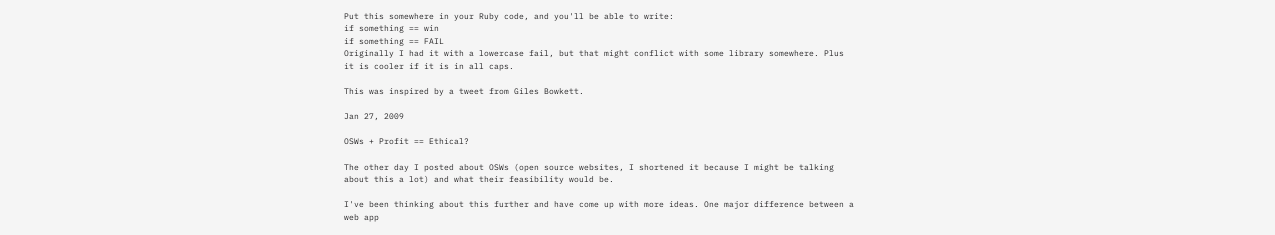Put this somewhere in your Ruby code, and you'll be able to write:
if something == win
if something == FAIL
Originally I had it with a lowercase fail, but that might conflict with some library somewhere. Plus it is cooler if it is in all caps.

This was inspired by a tweet from Giles Bowkett.

Jan 27, 2009

OSWs + Profit == Ethical?

The other day I posted about OSWs (open source websites, I shortened it because I might be talking about this a lot) and what their feasibility would be.

I've been thinking about this further and have come up with more ideas. One major difference between a web app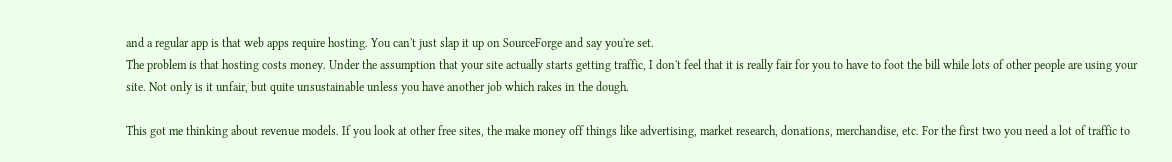and a regular app is that web apps require hosting. You can't just slap it up on SourceForge and say you're set.
The problem is that hosting costs money. Under the assumption that your site actually starts getting traffic, I don't feel that it is really fair for you to have to foot the bill while lots of other people are using your site. Not only is it unfair, but quite unsustainable unless you have another job which rakes in the dough.

This got me thinking about revenue models. If you look at other free sites, the make money off things like advertising, market research, donations, merchandise, etc. For the first two you need a lot of traffic to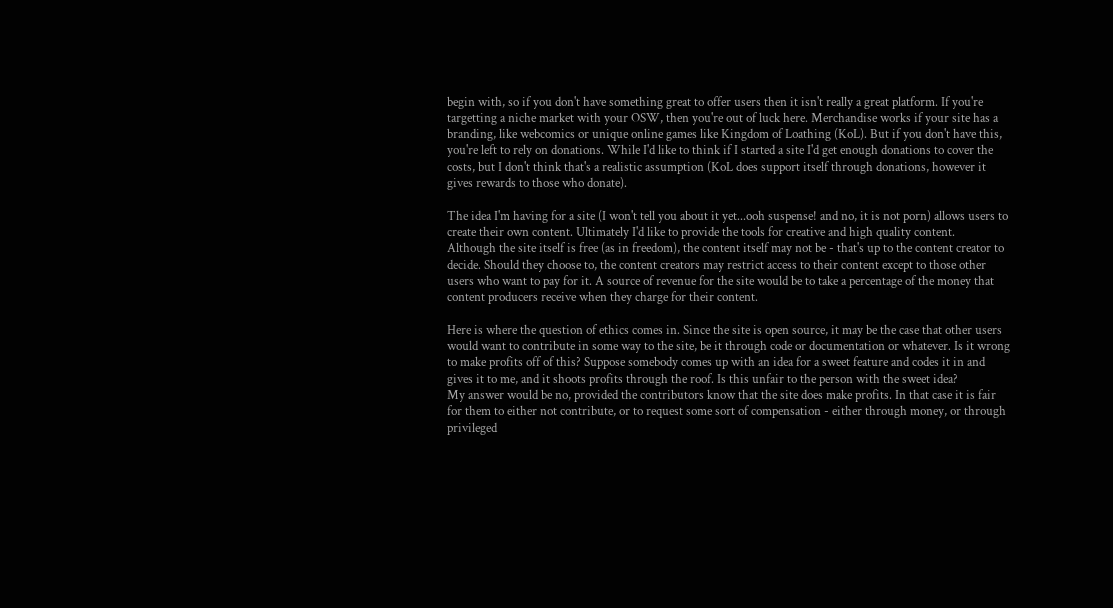begin with, so if you don't have something great to offer users then it isn't really a great platform. If you're targetting a niche market with your OSW, then you're out of luck here. Merchandise works if your site has a branding, like webcomics or unique online games like Kingdom of Loathing (KoL). But if you don't have this, you're left to rely on donations. While I'd like to think if I started a site I'd get enough donations to cover the costs, but I don't think that's a realistic assumption (KoL does support itself through donations, however it gives rewards to those who donate).

The idea I'm having for a site (I won't tell you about it yet...ooh suspense! and no, it is not porn) allows users to create their own content. Ultimately I'd like to provide the tools for creative and high quality content.
Although the site itself is free (as in freedom), the content itself may not be - that's up to the content creator to decide. Should they choose to, the content creators may restrict access to their content except to those other users who want to pay for it. A source of revenue for the site would be to take a percentage of the money that content producers receive when they charge for their content.

Here is where the question of ethics comes in. Since the site is open source, it may be the case that other users would want to contribute in some way to the site, be it through code or documentation or whatever. Is it wrong to make profits off of this? Suppose somebody comes up with an idea for a sweet feature and codes it in and gives it to me, and it shoots profits through the roof. Is this unfair to the person with the sweet idea?
My answer would be no, provided the contributors know that the site does make profits. In that case it is fair for them to either not contribute, or to request some sort of compensation - either through money, or through privileged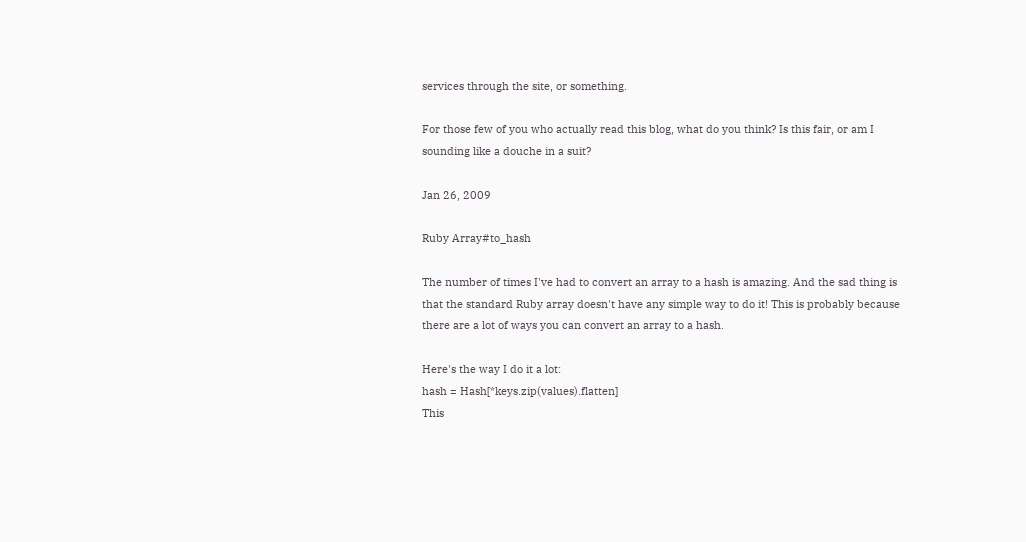services through the site, or something.

For those few of you who actually read this blog, what do you think? Is this fair, or am I sounding like a douche in a suit?

Jan 26, 2009

Ruby Array#to_hash

The number of times I've had to convert an array to a hash is amazing. And the sad thing is that the standard Ruby array doesn't have any simple way to do it! This is probably because there are a lot of ways you can convert an array to a hash.

Here's the way I do it a lot:
hash = Hash[*keys.zip(values).flatten]
This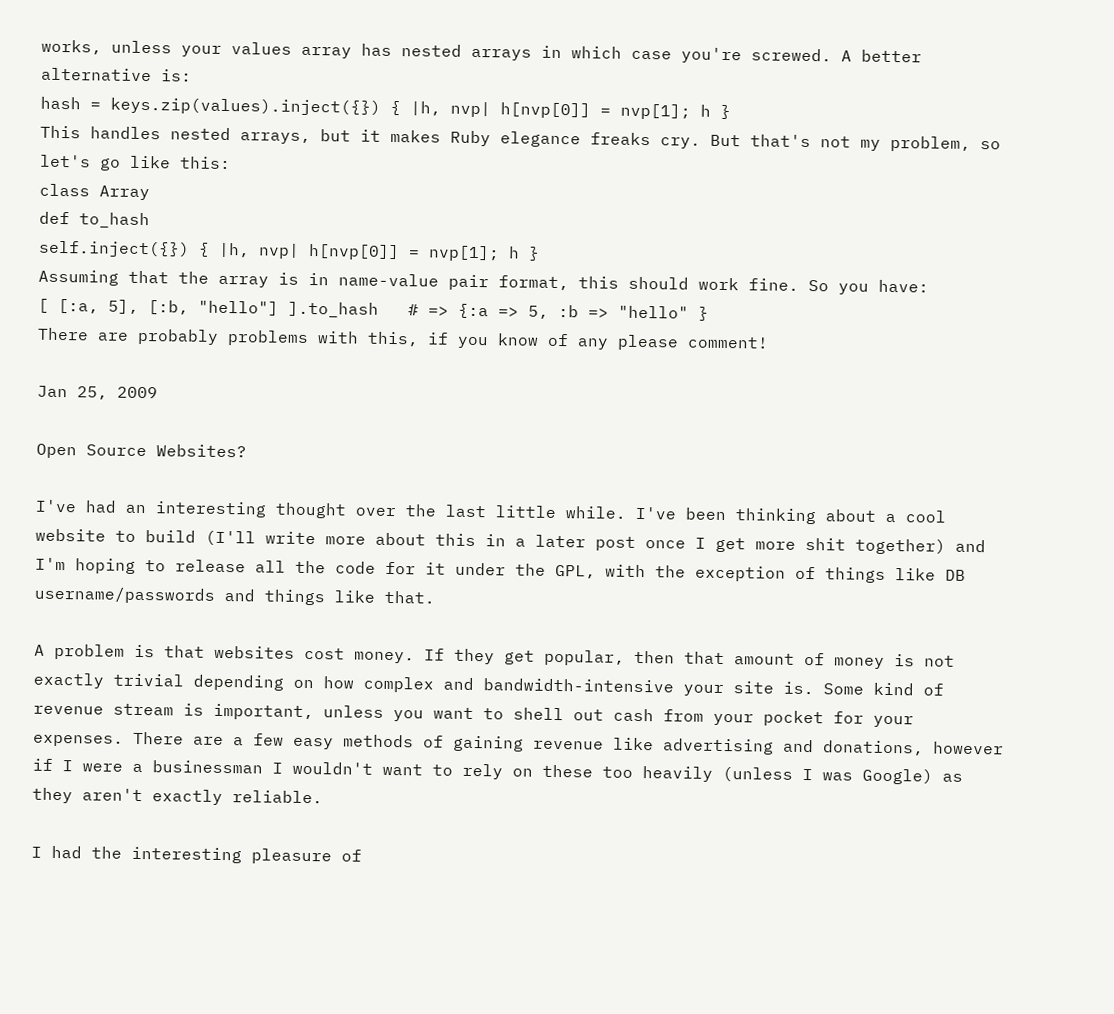works, unless your values array has nested arrays in which case you're screwed. A better alternative is:
hash = keys.zip(values).inject({}) { |h, nvp| h[nvp[0]] = nvp[1]; h }
This handles nested arrays, but it makes Ruby elegance freaks cry. But that's not my problem, so let's go like this:
class Array
def to_hash
self.inject({}) { |h, nvp| h[nvp[0]] = nvp[1]; h }
Assuming that the array is in name-value pair format, this should work fine. So you have:
[ [:a, 5], [:b, "hello"] ].to_hash   # => {:a => 5, :b => "hello" }
There are probably problems with this, if you know of any please comment!

Jan 25, 2009

Open Source Websites?

I've had an interesting thought over the last little while. I've been thinking about a cool website to build (I'll write more about this in a later post once I get more shit together) and I'm hoping to release all the code for it under the GPL, with the exception of things like DB username/passwords and things like that.

A problem is that websites cost money. If they get popular, then that amount of money is not exactly trivial depending on how complex and bandwidth-intensive your site is. Some kind of revenue stream is important, unless you want to shell out cash from your pocket for your expenses. There are a few easy methods of gaining revenue like advertising and donations, however if I were a businessman I wouldn't want to rely on these too heavily (unless I was Google) as they aren't exactly reliable.

I had the interesting pleasure of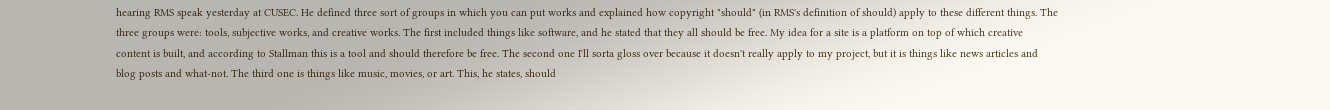hearing RMS speak yesterday at CUSEC. He defined three sort of groups in which you can put works and explained how copyright "should" (in RMS's definition of should) apply to these different things. The three groups were: tools, subjective works, and creative works. The first included things like software, and he stated that they all should be free. My idea for a site is a platform on top of which creative content is built, and according to Stallman this is a tool and should therefore be free. The second one I'll sorta gloss over because it doesn't really apply to my project, but it is things like news articles and blog posts and what-not. The third one is things like music, movies, or art. This, he states, should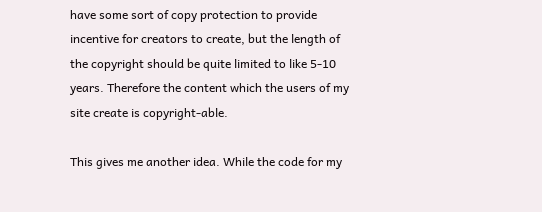have some sort of copy protection to provide incentive for creators to create, but the length of the copyright should be quite limited to like 5-10 years. Therefore the content which the users of my site create is copyright-able.

This gives me another idea. While the code for my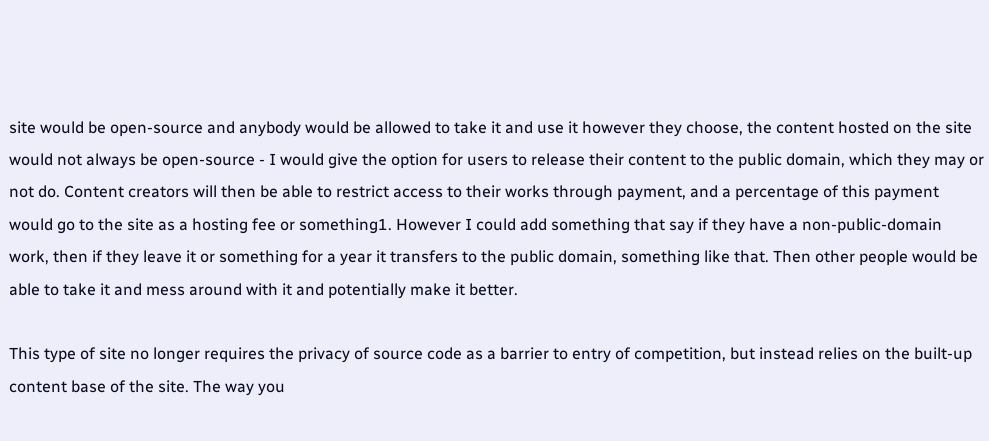site would be open-source and anybody would be allowed to take it and use it however they choose, the content hosted on the site would not always be open-source - I would give the option for users to release their content to the public domain, which they may or not do. Content creators will then be able to restrict access to their works through payment, and a percentage of this payment would go to the site as a hosting fee or something1. However I could add something that say if they have a non-public-domain work, then if they leave it or something for a year it transfers to the public domain, something like that. Then other people would be able to take it and mess around with it and potentially make it better.

This type of site no longer requires the privacy of source code as a barrier to entry of competition, but instead relies on the built-up content base of the site. The way you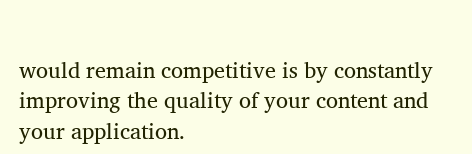would remain competitive is by constantly improving the quality of your content and your application.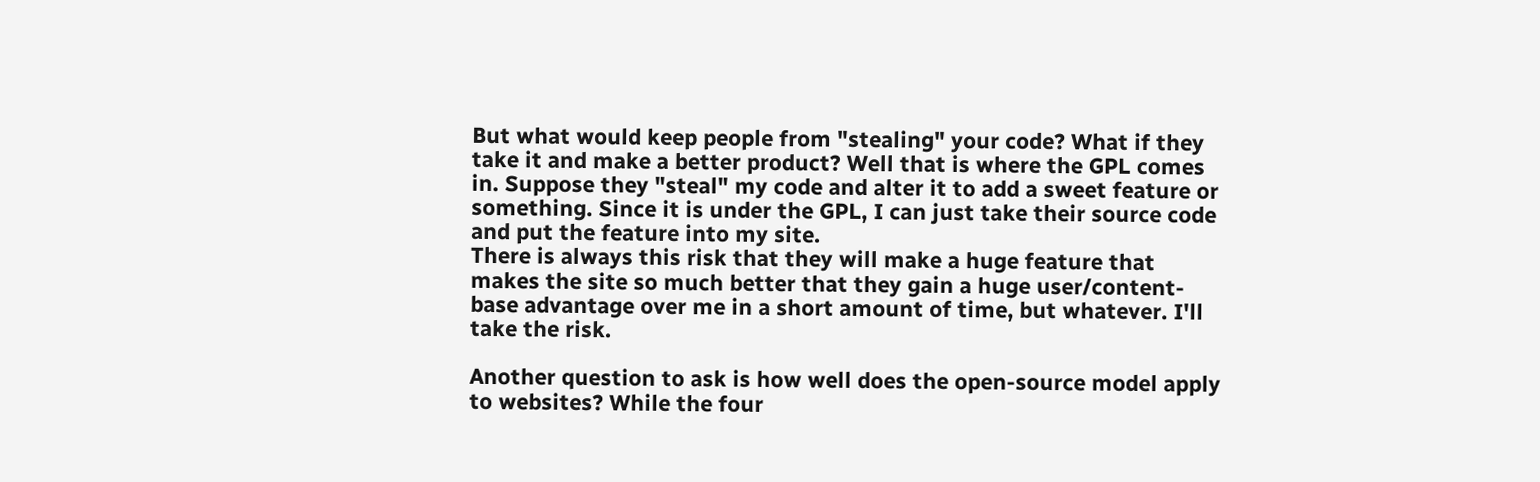But what would keep people from "stealing" your code? What if they take it and make a better product? Well that is where the GPL comes in. Suppose they "steal" my code and alter it to add a sweet feature or something. Since it is under the GPL, I can just take their source code and put the feature into my site.
There is always this risk that they will make a huge feature that makes the site so much better that they gain a huge user/content-base advantage over me in a short amount of time, but whatever. I'll take the risk.

Another question to ask is how well does the open-source model apply to websites? While the four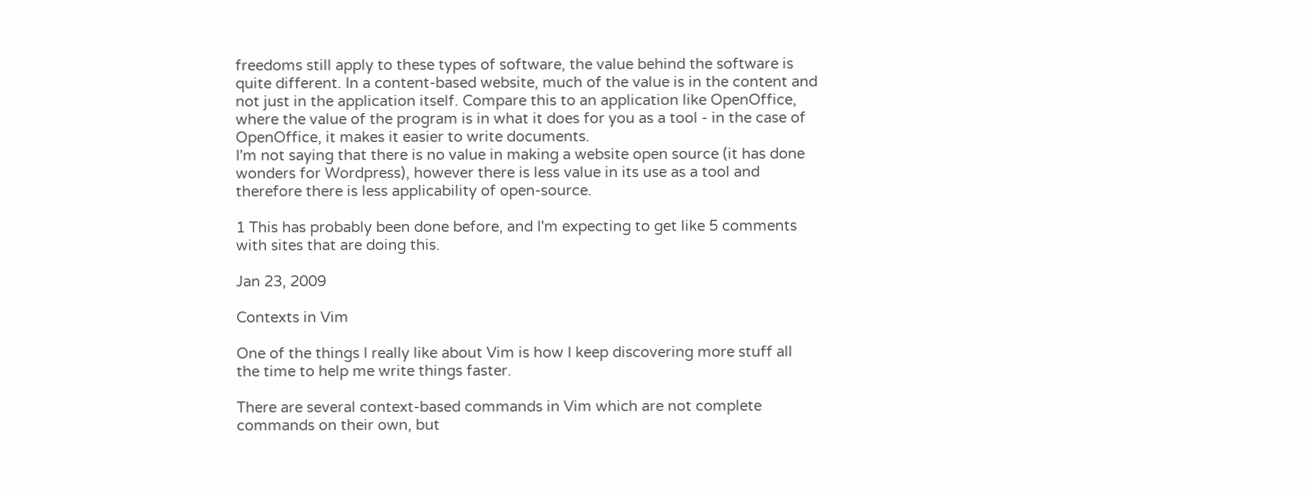freedoms still apply to these types of software, the value behind the software is quite different. In a content-based website, much of the value is in the content and not just in the application itself. Compare this to an application like OpenOffice, where the value of the program is in what it does for you as a tool - in the case of OpenOffice, it makes it easier to write documents.
I'm not saying that there is no value in making a website open source (it has done wonders for Wordpress), however there is less value in its use as a tool and therefore there is less applicability of open-source.

1 This has probably been done before, and I'm expecting to get like 5 comments with sites that are doing this.

Jan 23, 2009

Contexts in Vim

One of the things I really like about Vim is how I keep discovering more stuff all the time to help me write things faster.

There are several context-based commands in Vim which are not complete commands on their own, but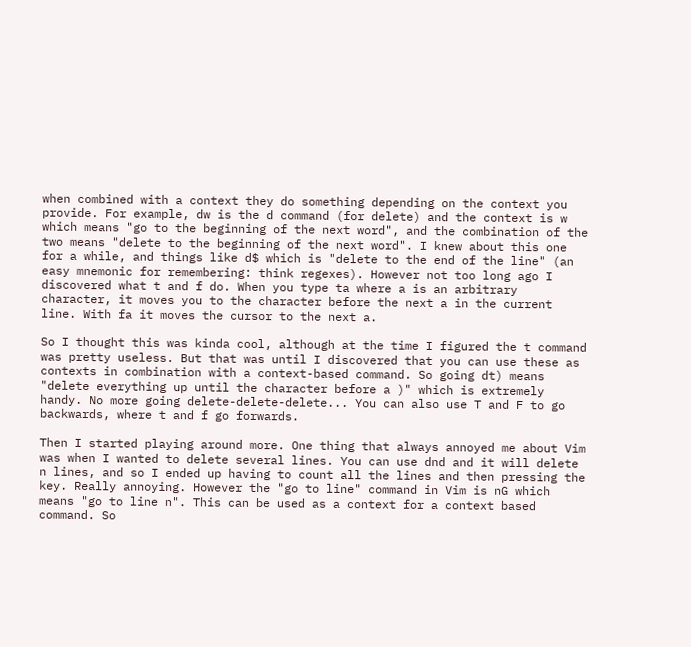when combined with a context they do something depending on the context you provide. For example, dw is the d command (for delete) and the context is w which means "go to the beginning of the next word", and the combination of the two means "delete to the beginning of the next word". I knew about this one for a while, and things like d$ which is "delete to the end of the line" (an easy mnemonic for remembering: think regexes). However not too long ago I discovered what t and f do. When you type ta where a is an arbitrary character, it moves you to the character before the next a in the current line. With fa it moves the cursor to the next a.

So I thought this was kinda cool, although at the time I figured the t command was pretty useless. But that was until I discovered that you can use these as contexts in combination with a context-based command. So going dt) means "delete everything up until the character before a )" which is extremely handy. No more going delete-delete-delete... You can also use T and F to go backwards, where t and f go forwards.

Then I started playing around more. One thing that always annoyed me about Vim was when I wanted to delete several lines. You can use dnd and it will delete n lines, and so I ended up having to count all the lines and then pressing the key. Really annoying. However the "go to line" command in Vim is nG which means "go to line n". This can be used as a context for a context based command. So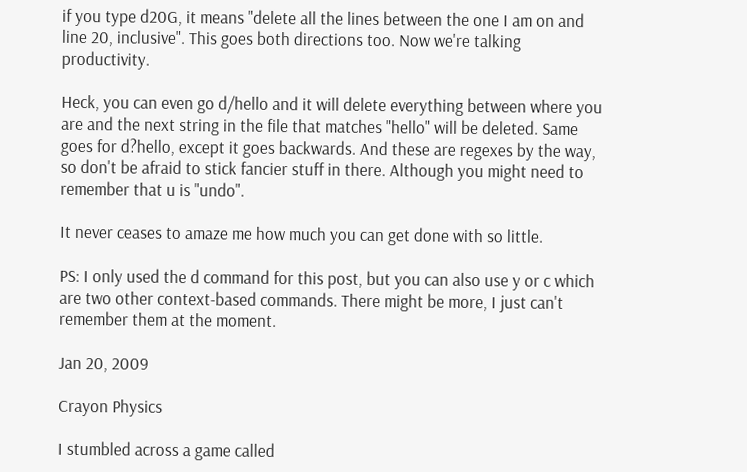if you type d20G, it means "delete all the lines between the one I am on and line 20, inclusive". This goes both directions too. Now we're talking productivity.

Heck, you can even go d/hello and it will delete everything between where you are and the next string in the file that matches "hello" will be deleted. Same goes for d?hello, except it goes backwards. And these are regexes by the way, so don't be afraid to stick fancier stuff in there. Although you might need to remember that u is "undo".

It never ceases to amaze me how much you can get done with so little.

PS: I only used the d command for this post, but you can also use y or c which are two other context-based commands. There might be more, I just can't remember them at the moment.

Jan 20, 2009

Crayon Physics

I stumbled across a game called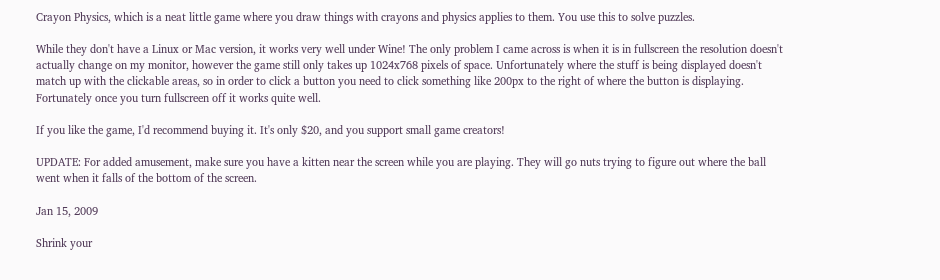Crayon Physics, which is a neat little game where you draw things with crayons and physics applies to them. You use this to solve puzzles.

While they don't have a Linux or Mac version, it works very well under Wine! The only problem I came across is when it is in fullscreen the resolution doesn't actually change on my monitor, however the game still only takes up 1024x768 pixels of space. Unfortunately where the stuff is being displayed doesn't match up with the clickable areas, so in order to click a button you need to click something like 200px to the right of where the button is displaying. Fortunately once you turn fullscreen off it works quite well.

If you like the game, I'd recommend buying it. It's only $20, and you support small game creators!

UPDATE: For added amusement, make sure you have a kitten near the screen while you are playing. They will go nuts trying to figure out where the ball went when it falls of the bottom of the screen.

Jan 15, 2009

Shrink your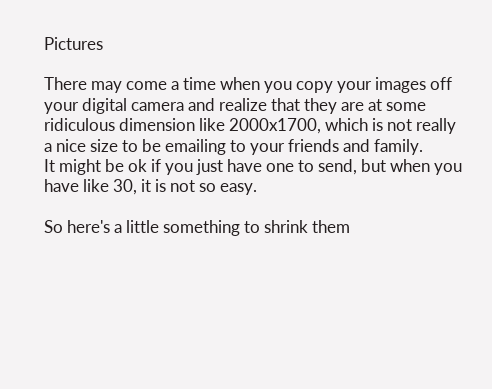Pictures

There may come a time when you copy your images off your digital camera and realize that they are at some ridiculous dimension like 2000x1700, which is not really a nice size to be emailing to your friends and family.
It might be ok if you just have one to send, but when you have like 30, it is not so easy.

So here's a little something to shrink them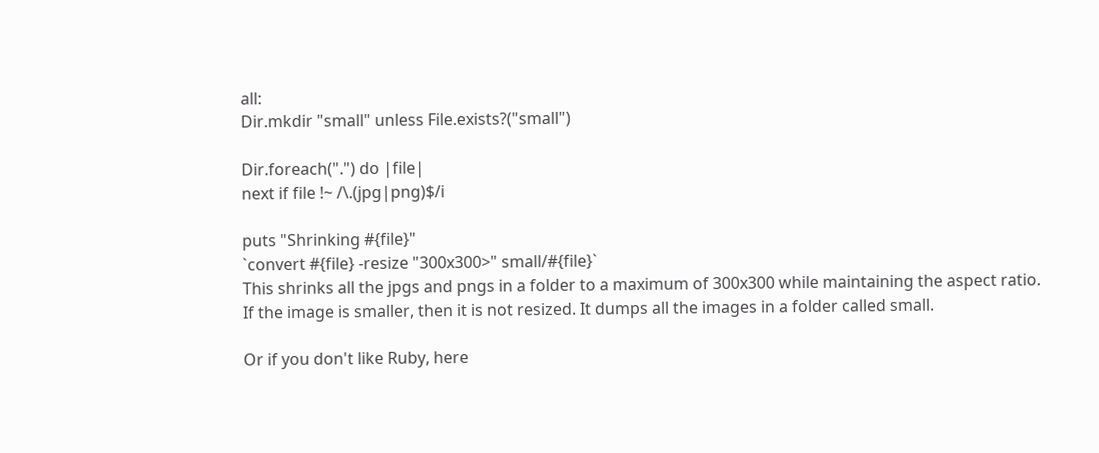all:
Dir.mkdir "small" unless File.exists?("small")

Dir.foreach(".") do |file|
next if file !~ /\.(jpg|png)$/i

puts "Shrinking #{file}"
`convert #{file} -resize "300x300>" small/#{file}`
This shrinks all the jpgs and pngs in a folder to a maximum of 300x300 while maintaining the aspect ratio. If the image is smaller, then it is not resized. It dumps all the images in a folder called small.

Or if you don't like Ruby, here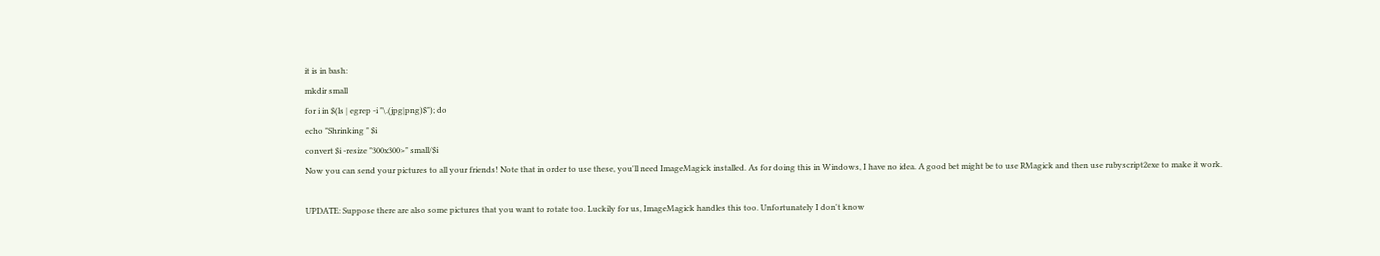it is in bash:
mkdir small
for i in $(ls | egrep -i "\.(jpg|png)$"); do
echo "Shrinking " $i
convert $i -resize "300x300>" small/$i
Now you can send your pictures to all your friends! Note that in order to use these, you'll need ImageMagick installed. As for doing this in Windows, I have no idea. A good bet might be to use RMagick and then use rubyscript2exe to make it work.

UPDATE: Suppose there are also some pictures that you want to rotate too. Luckily for us, ImageMagick handles this too. Unfortunately I don't know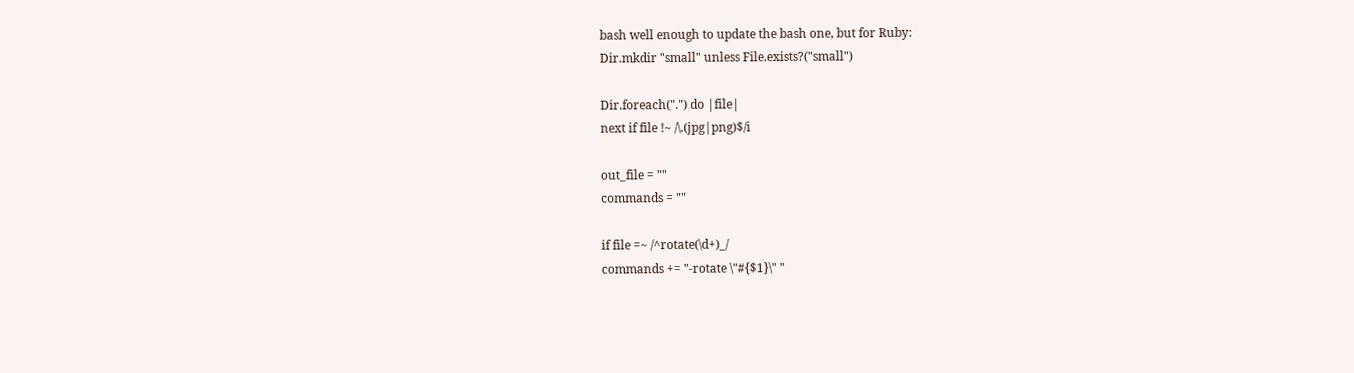bash well enough to update the bash one, but for Ruby:
Dir.mkdir "small" unless File.exists?("small")

Dir.foreach(".") do |file|
next if file !~ /\.(jpg|png)$/i

out_file = ""
commands = ""

if file =~ /^rotate(\d+)_/
commands += "-rotate \"#{$1}\" "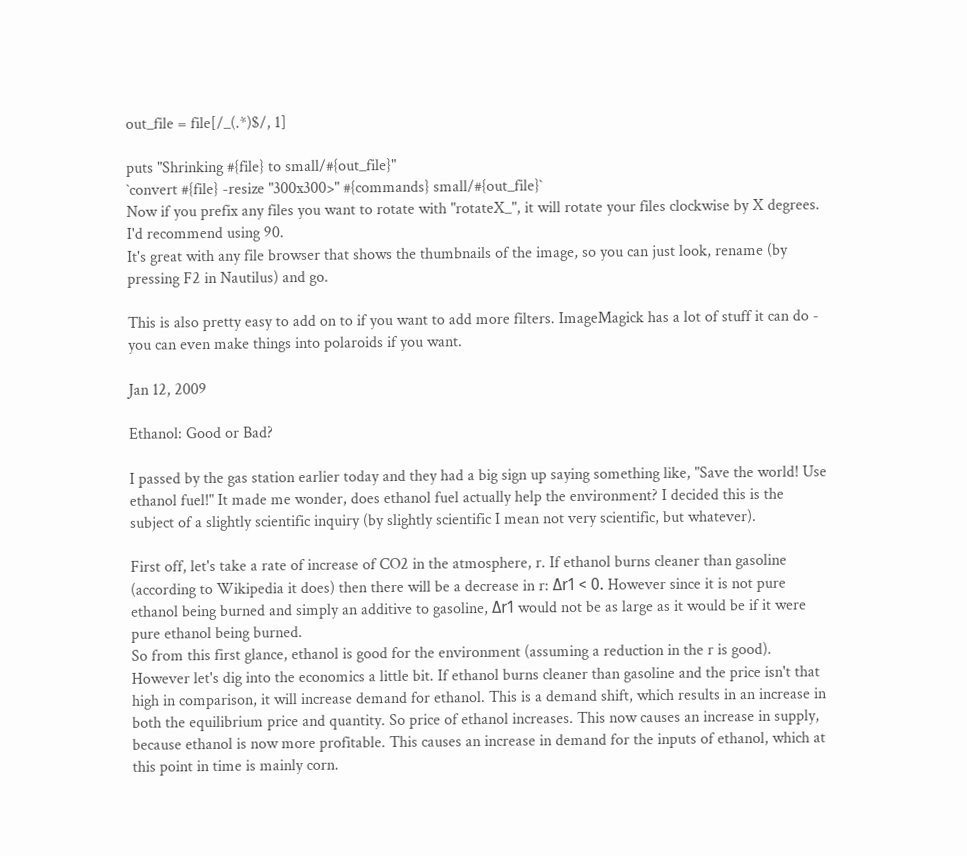out_file = file[/_(.*)$/, 1]

puts "Shrinking #{file} to small/#{out_file}"
`convert #{file} -resize "300x300>" #{commands} small/#{out_file}`
Now if you prefix any files you want to rotate with "rotateX_", it will rotate your files clockwise by X degrees. I'd recommend using 90.
It's great with any file browser that shows the thumbnails of the image, so you can just look, rename (by pressing F2 in Nautilus) and go.

This is also pretty easy to add on to if you want to add more filters. ImageMagick has a lot of stuff it can do - you can even make things into polaroids if you want.

Jan 12, 2009

Ethanol: Good or Bad?

I passed by the gas station earlier today and they had a big sign up saying something like, "Save the world! Use ethanol fuel!" It made me wonder, does ethanol fuel actually help the environment? I decided this is the subject of a slightly scientific inquiry (by slightly scientific I mean not very scientific, but whatever).

First off, let's take a rate of increase of CO2 in the atmosphere, r. If ethanol burns cleaner than gasoline (according to Wikipedia it does) then there will be a decrease in r: Δr1 < 0. However since it is not pure ethanol being burned and simply an additive to gasoline, Δr1 would not be as large as it would be if it were pure ethanol being burned.
So from this first glance, ethanol is good for the environment (assuming a reduction in the r is good). However let's dig into the economics a little bit. If ethanol burns cleaner than gasoline and the price isn't that high in comparison, it will increase demand for ethanol. This is a demand shift, which results in an increase in both the equilibrium price and quantity. So price of ethanol increases. This now causes an increase in supply, because ethanol is now more profitable. This causes an increase in demand for the inputs of ethanol, which at this point in time is mainly corn.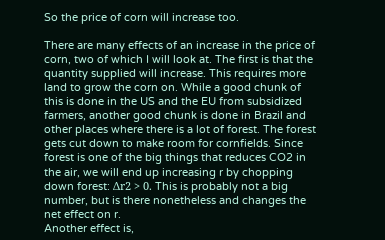So the price of corn will increase too.

There are many effects of an increase in the price of corn, two of which I will look at. The first is that the quantity supplied will increase. This requires more land to grow the corn on. While a good chunk of this is done in the US and the EU from subsidized farmers, another good chunk is done in Brazil and other places where there is a lot of forest. The forest gets cut down to make room for cornfields. Since forest is one of the big things that reduces CO2 in the air, we will end up increasing r by chopping down forest: Δr2 > 0. This is probably not a big number, but is there nonetheless and changes the net effect on r.
Another effect is,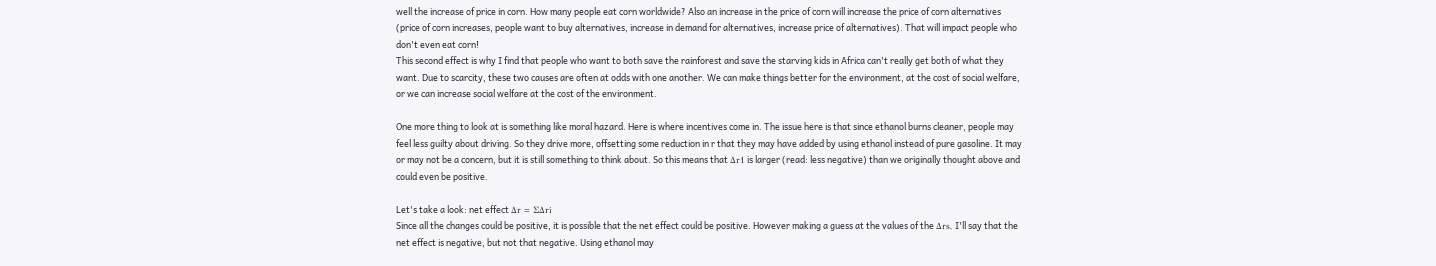well the increase of price in corn. How many people eat corn worldwide? Also an increase in the price of corn will increase the price of corn alternatives (price of corn increases, people want to buy alternatives, increase in demand for alternatives, increase price of alternatives). That will impact people who don't even eat corn!
This second effect is why I find that people who want to both save the rainforest and save the starving kids in Africa can't really get both of what they want. Due to scarcity, these two causes are often at odds with one another. We can make things better for the environment, at the cost of social welfare, or we can increase social welfare at the cost of the environment.

One more thing to look at is something like moral hazard. Here is where incentives come in. The issue here is that since ethanol burns cleaner, people may feel less guilty about driving. So they drive more, offsetting some reduction in r that they may have added by using ethanol instead of pure gasoline. It may or may not be a concern, but it is still something to think about. So this means that Δr1 is larger (read: less negative) than we originally thought above and could even be positive.

Let's take a look: net effect Δr = ΣΔri
Since all the changes could be positive, it is possible that the net effect could be positive. However making a guess at the values of the Δrs, I'll say that the net effect is negative, but not that negative. Using ethanol may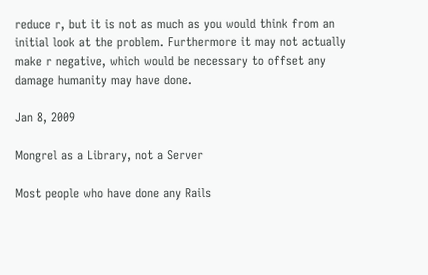reduce r, but it is not as much as you would think from an initial look at the problem. Furthermore it may not actually make r negative, which would be necessary to offset any damage humanity may have done.

Jan 8, 2009

Mongrel as a Library, not a Server

Most people who have done any Rails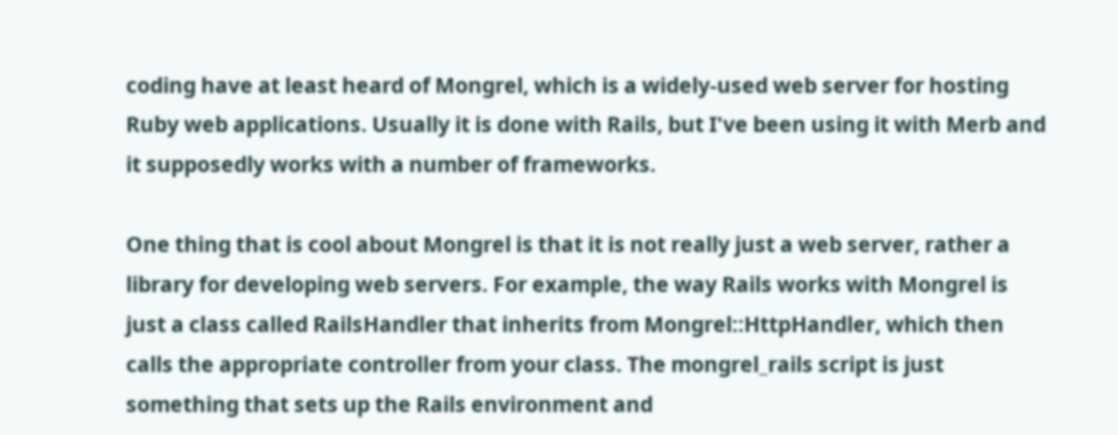coding have at least heard of Mongrel, which is a widely-used web server for hosting Ruby web applications. Usually it is done with Rails, but I've been using it with Merb and it supposedly works with a number of frameworks.

One thing that is cool about Mongrel is that it is not really just a web server, rather a library for developing web servers. For example, the way Rails works with Mongrel is just a class called RailsHandler that inherits from Mongrel::HttpHandler, which then calls the appropriate controller from your class. The mongrel_rails script is just something that sets up the Rails environment and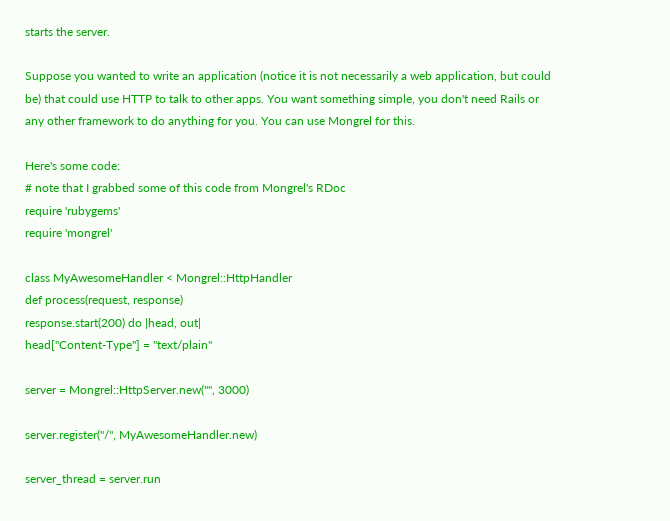starts the server.

Suppose you wanted to write an application (notice it is not necessarily a web application, but could be) that could use HTTP to talk to other apps. You want something simple, you don't need Rails or any other framework to do anything for you. You can use Mongrel for this.

Here's some code:
# note that I grabbed some of this code from Mongrel's RDoc
require 'rubygems'
require 'mongrel'

class MyAwesomeHandler < Mongrel::HttpHandler
def process(request, response)
response.start(200) do |head, out|
head["Content-Type"] = "text/plain"

server = Mongrel::HttpServer.new("", 3000)

server.register("/", MyAwesomeHandler.new)

server_thread = server.run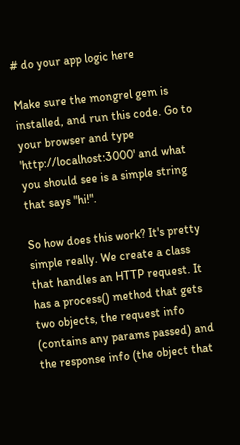# do your app logic here

Make sure the mongrel gem is installed, and run this code. Go to your browser and type 'http://localhost:3000' and what you should see is a simple string that says "hi!".

So how does this work? It's pretty simple really. We create a class that handles an HTTP request. It has a process() method that gets two objects, the request info (contains any params passed) and the response info (the object that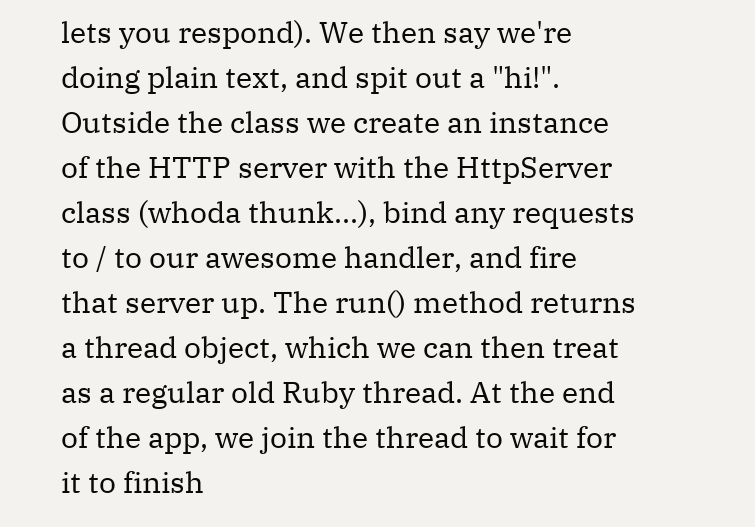lets you respond). We then say we're doing plain text, and spit out a "hi!".
Outside the class we create an instance of the HTTP server with the HttpServer class (whoda thunk...), bind any requests to / to our awesome handler, and fire that server up. The run() method returns a thread object, which we can then treat as a regular old Ruby thread. At the end of the app, we join the thread to wait for it to finish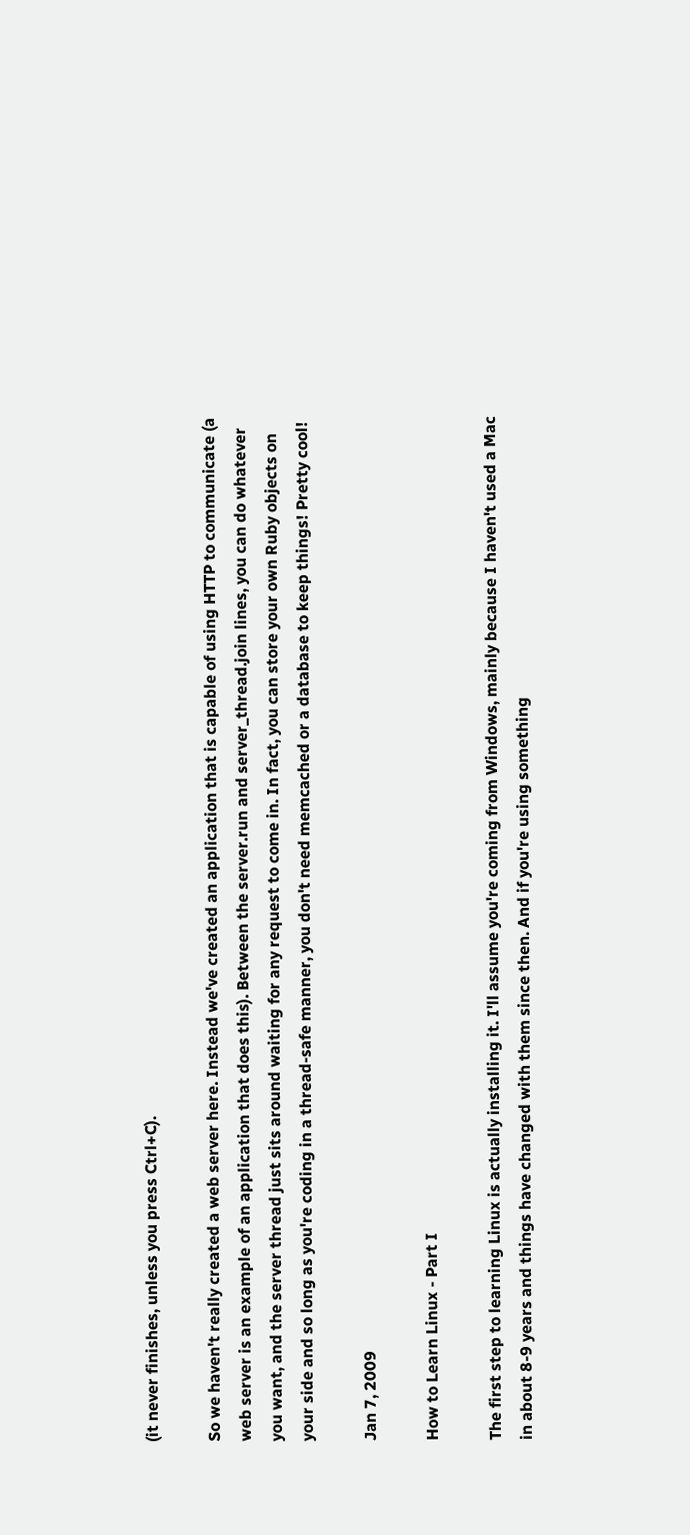(it never finishes, unless you press Ctrl+C).

So we haven't really created a web server here. Instead we've created an application that is capable of using HTTP to communicate (a web server is an example of an application that does this). Between the server.run and server_thread.join lines, you can do whatever you want, and the server thread just sits around waiting for any request to come in. In fact, you can store your own Ruby objects on your side and so long as you're coding in a thread-safe manner, you don't need memcached or a database to keep things! Pretty cool!

Jan 7, 2009

How to Learn Linux - Part I

The first step to learning Linux is actually installing it. I'll assume you're coming from Windows, mainly because I haven't used a Mac in about 8-9 years and things have changed with them since then. And if you're using something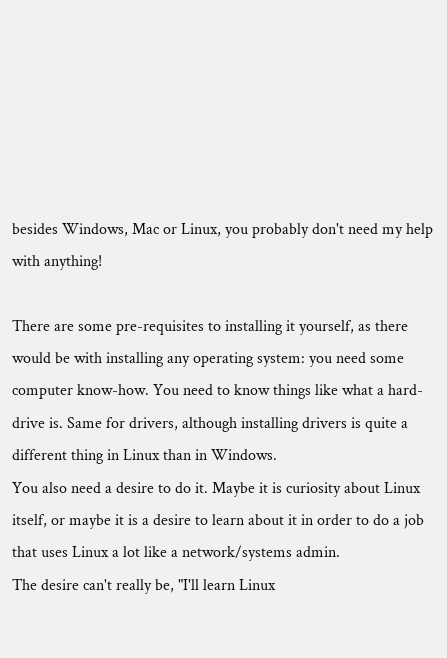besides Windows, Mac or Linux, you probably don't need my help with anything!

There are some pre-requisites to installing it yourself, as there would be with installing any operating system: you need some computer know-how. You need to know things like what a hard-drive is. Same for drivers, although installing drivers is quite a different thing in Linux than in Windows.
You also need a desire to do it. Maybe it is curiosity about Linux itself, or maybe it is a desire to learn about it in order to do a job that uses Linux a lot like a network/systems admin.
The desire can't really be, "I'll learn Linux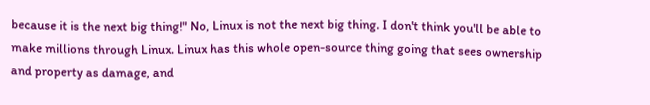because it is the next big thing!" No, Linux is not the next big thing. I don't think you'll be able to make millions through Linux. Linux has this whole open-source thing going that sees ownership and property as damage, and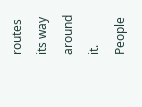routes its way around it. People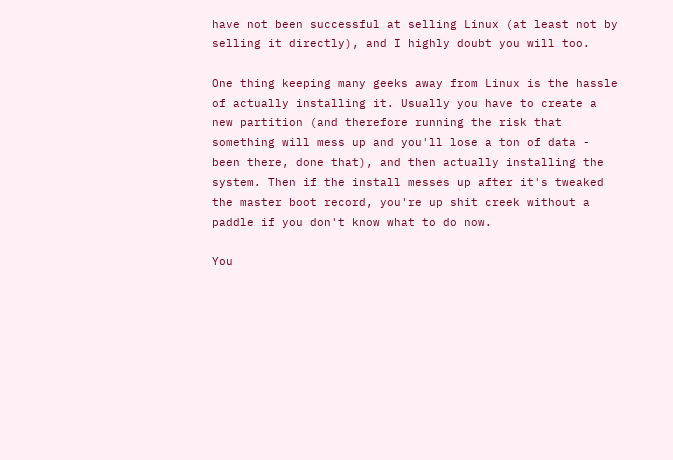have not been successful at selling Linux (at least not by selling it directly), and I highly doubt you will too.

One thing keeping many geeks away from Linux is the hassle of actually installing it. Usually you have to create a new partition (and therefore running the risk that something will mess up and you'll lose a ton of data - been there, done that), and then actually installing the system. Then if the install messes up after it's tweaked the master boot record, you're up shit creek without a paddle if you don't know what to do now.

You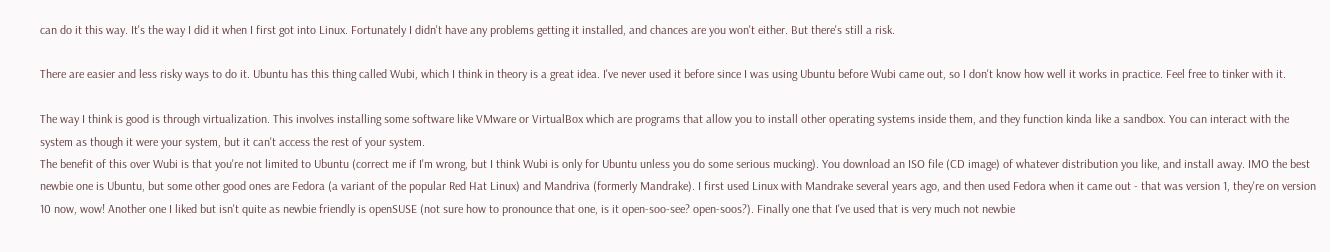can do it this way. It's the way I did it when I first got into Linux. Fortunately I didn't have any problems getting it installed, and chances are you won't either. But there's still a risk.

There are easier and less risky ways to do it. Ubuntu has this thing called Wubi, which I think in theory is a great idea. I've never used it before since I was using Ubuntu before Wubi came out, so I don't know how well it works in practice. Feel free to tinker with it.

The way I think is good is through virtualization. This involves installing some software like VMware or VirtualBox which are programs that allow you to install other operating systems inside them, and they function kinda like a sandbox. You can interact with the system as though it were your system, but it can't access the rest of your system.
The benefit of this over Wubi is that you're not limited to Ubuntu (correct me if I'm wrong, but I think Wubi is only for Ubuntu unless you do some serious mucking). You download an ISO file (CD image) of whatever distribution you like, and install away. IMO the best newbie one is Ubuntu, but some other good ones are Fedora (a variant of the popular Red Hat Linux) and Mandriva (formerly Mandrake). I first used Linux with Mandrake several years ago, and then used Fedora when it came out - that was version 1, they're on version 10 now, wow! Another one I liked but isn't quite as newbie friendly is openSUSE (not sure how to pronounce that one, is it open-soo-see? open-soos?). Finally one that I've used that is very much not newbie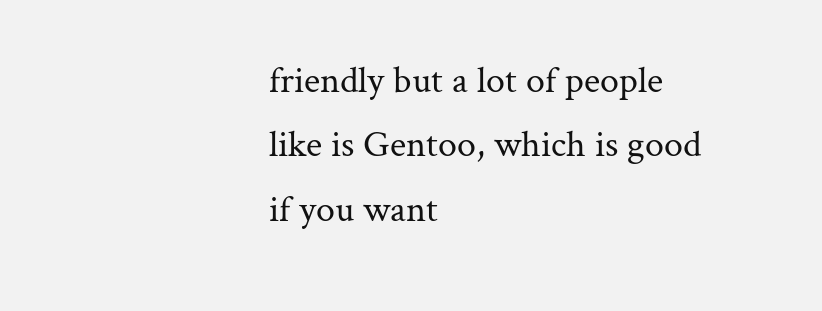friendly but a lot of people like is Gentoo, which is good if you want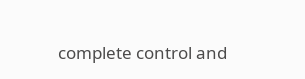complete control and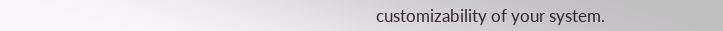customizability of your system.